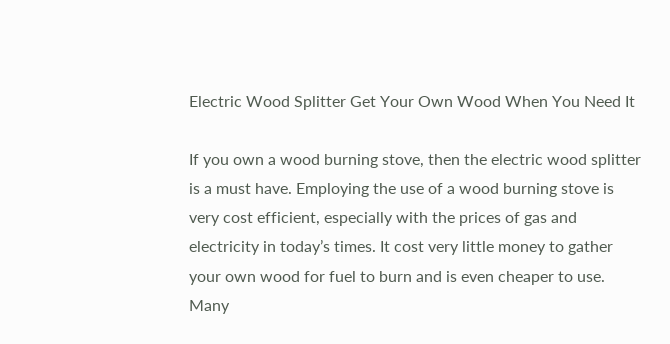Electric Wood Splitter Get Your Own Wood When You Need It

If you own a wood burning stove, then the electric wood splitter is a must have. Employing the use of a wood burning stove is very cost efficient, especially with the prices of gas and electricity in today’s times. It cost very little money to gather your own wood for fuel to burn and is even cheaper to use. Many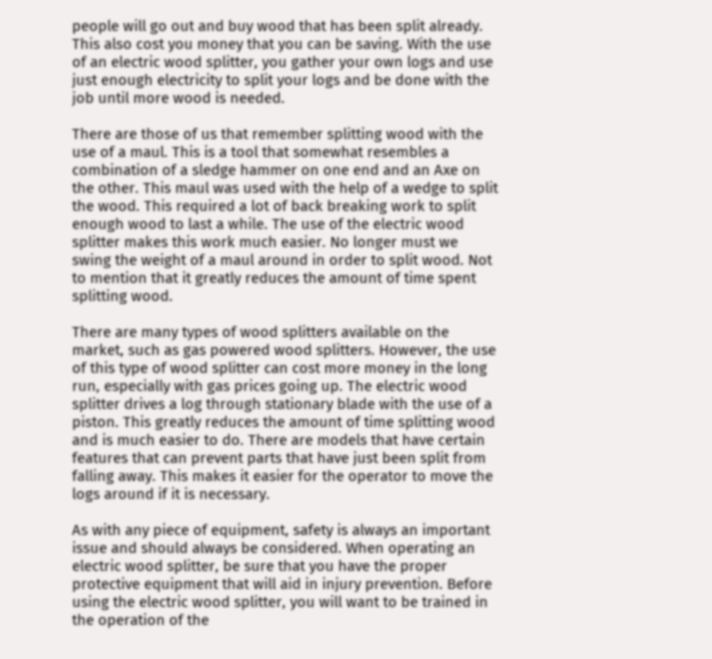people will go out and buy wood that has been split already. This also cost you money that you can be saving. With the use of an electric wood splitter, you gather your own logs and use just enough electricity to split your logs and be done with the job until more wood is needed.

There are those of us that remember splitting wood with the use of a maul. This is a tool that somewhat resembles a combination of a sledge hammer on one end and an Axe on the other. This maul was used with the help of a wedge to split the wood. This required a lot of back breaking work to split enough wood to last a while. The use of the electric wood splitter makes this work much easier. No longer must we swing the weight of a maul around in order to split wood. Not to mention that it greatly reduces the amount of time spent splitting wood.

There are many types of wood splitters available on the market, such as gas powered wood splitters. However, the use of this type of wood splitter can cost more money in the long run, especially with gas prices going up. The electric wood splitter drives a log through stationary blade with the use of a piston. This greatly reduces the amount of time splitting wood and is much easier to do. There are models that have certain features that can prevent parts that have just been split from falling away. This makes it easier for the operator to move the logs around if it is necessary.

As with any piece of equipment, safety is always an important issue and should always be considered. When operating an electric wood splitter, be sure that you have the proper protective equipment that will aid in injury prevention. Before using the electric wood splitter, you will want to be trained in the operation of the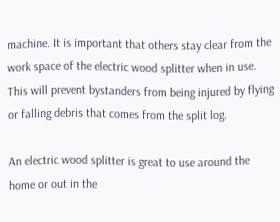machine. It is important that others stay clear from the work space of the electric wood splitter when in use. This will prevent bystanders from being injured by flying or falling debris that comes from the split log.

An electric wood splitter is great to use around the home or out in the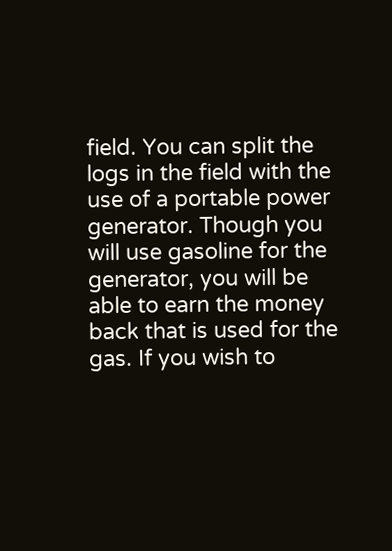field. You can split the logs in the field with the use of a portable power generator. Though you will use gasoline for the generator, you will be able to earn the money back that is used for the gas. If you wish to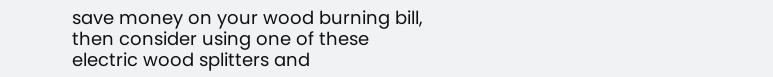save money on your wood burning bill, then consider using one of these electric wood splitters and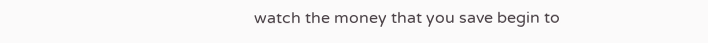watch the money that you save begin to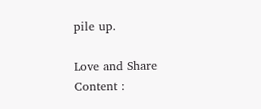pile up.

Love and Share Content :